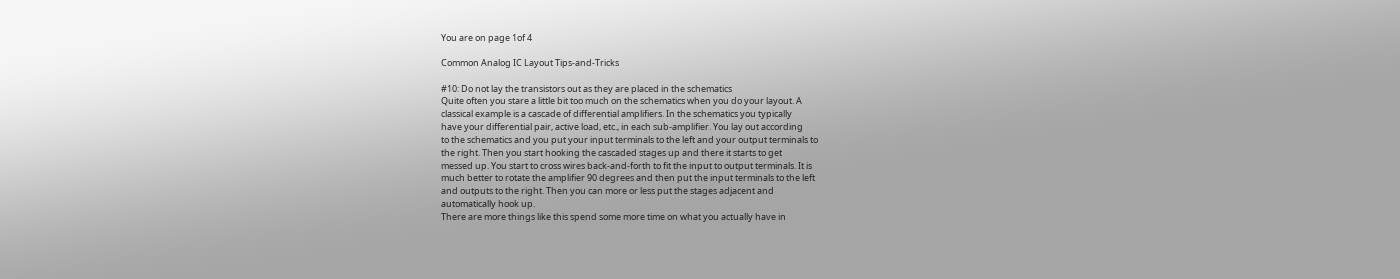You are on page 1of 4

Common Analog IC Layout Tips-and-Tricks

#10: Do not lay the transistors out as they are placed in the schematics
Quite often you stare a little bit too much on the schematics when you do your layout. A
classical example is a cascade of differential amplifiers. In the schematics you typically
have your differential pair, active load, etc., in each sub-amplifier. You lay out according
to the schematics and you put your input terminals to the left and your output terminals to
the right. Then you start hooking the cascaded stages up and there it starts to get
messed up. You start to cross wires back-and-forth to fit the input to output terminals. It is
much better to rotate the amplifier 90 degrees and then put the input terminals to the left
and outputs to the right. Then you can more or less put the stages adjacent and
automatically hook up.
There are more things like this spend some more time on what you actually have in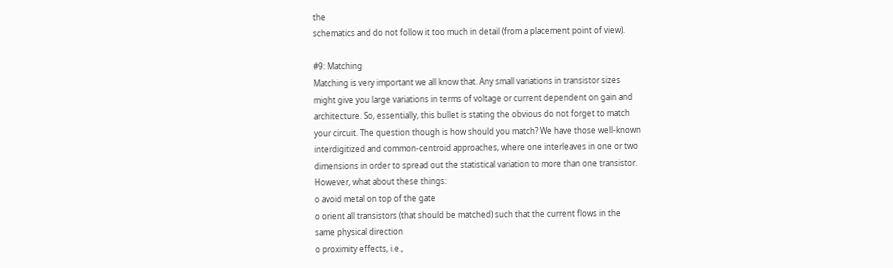the
schematics and do not follow it too much in detail (from a placement point of view).

#9: Matching
Matching is very important we all know that. Any small variations in transistor sizes
might give you large variations in terms of voltage or current dependent on gain and
architecture. So, essentially, this bullet is stating the obvious do not forget to match
your circuit. The question though is how should you match? We have those well-known
interdigitized and common-centroid approaches, where one interleaves in one or two
dimensions in order to spread out the statistical variation to more than one transistor.
However, what about these things:
o avoid metal on top of the gate
o orient all transistors (that should be matched) such that the current flows in the
same physical direction
o proximity effects, i.e.,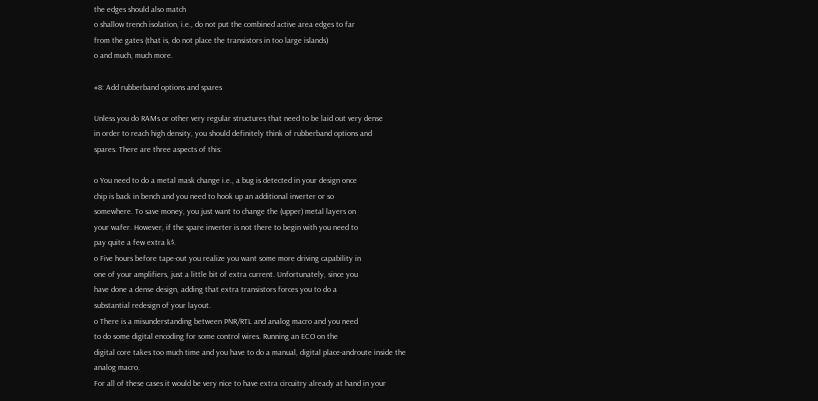the edges should also match
o shallow trench isolation, i.e., do not put the combined active area edges to far
from the gates (that is, do not place the transistors in too large islands)
o and much, much more.

#8: Add rubberband options and spares

Unless you do RAMs or other very regular structures that need to be laid out very dense
in order to reach high density, you should definitely think of rubberband options and
spares. There are three aspects of this:

o You need to do a metal mask change i.e., a bug is detected in your design once
chip is back in bench and you need to hook up an additional inverter or so
somewhere. To save money, you just want to change the (upper) metal layers on
your wafer. However, if the spare inverter is not there to begin with you need to
pay quite a few extra k$.
o Five hours before tape-out you realize you want some more driving capability in
one of your amplifiers, just a little bit of extra current. Unfortunately, since you
have done a dense design, adding that extra transistors forces you to do a
substantial redesign of your layout.
o There is a misunderstanding between PNR/RTL and analog macro and you need
to do some digital encoding for some control wires. Running an ECO on the
digital core takes too much time and you have to do a manual, digital place-androute inside the analog macro.
For all of these cases it would be very nice to have extra circuitry already at hand in your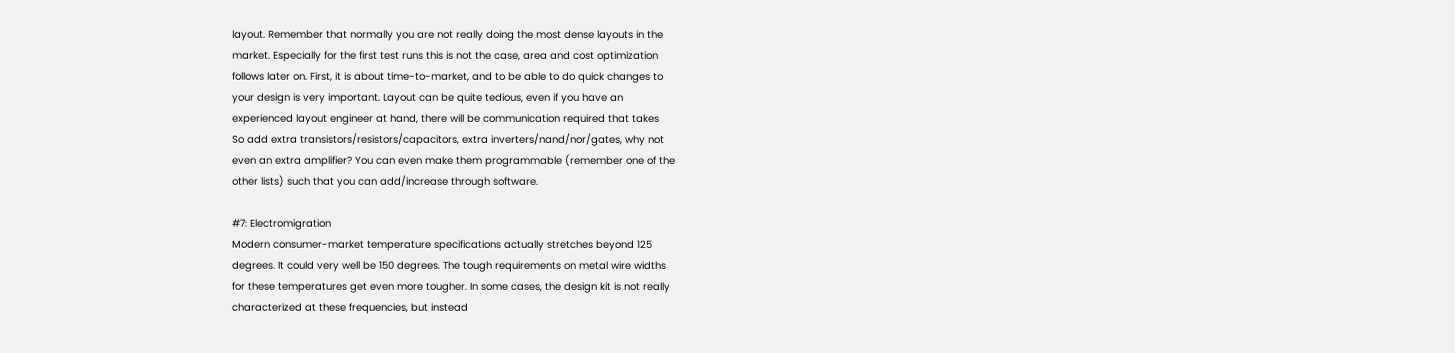layout. Remember that normally you are not really doing the most dense layouts in the
market. Especially for the first test runs this is not the case, area and cost optimization
follows later on. First, it is about time-to-market, and to be able to do quick changes to
your design is very important. Layout can be quite tedious, even if you have an
experienced layout engineer at hand, there will be communication required that takes
So add extra transistors/resistors/capacitors, extra inverters/nand/nor/gates, why not
even an extra amplifier? You can even make them programmable (remember one of the
other lists) such that you can add/increase through software.

#7: Electromigration
Modern consumer-market temperature specifications actually stretches beyond 125
degrees. It could very well be 150 degrees. The tough requirements on metal wire widths
for these temperatures get even more tougher. In some cases, the design kit is not really
characterized at these frequencies, but instead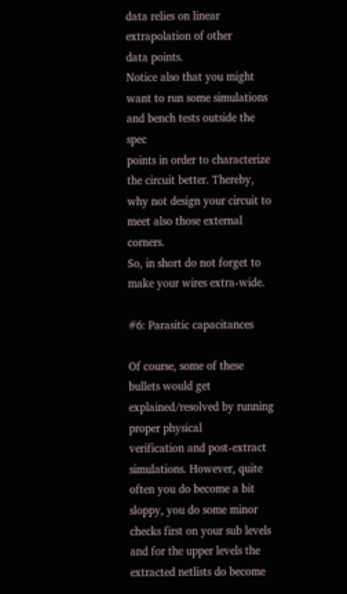data relies on linear extrapolation of other
data points.
Notice also that you might want to run some simulations and bench tests outside the spec
points in order to characterize the circuit better. Thereby, why not design your circuit to
meet also those external corners.
So, in short do not forget to make your wires extra-wide.

#6: Parasitic capacitances

Of course, some of these bullets would get explained/resolved by running proper physical
verification and post-extract simulations. However, quite often you do become a bit
sloppy, you do some minor checks first on your sub levels and for the upper levels the
extracted netlists do become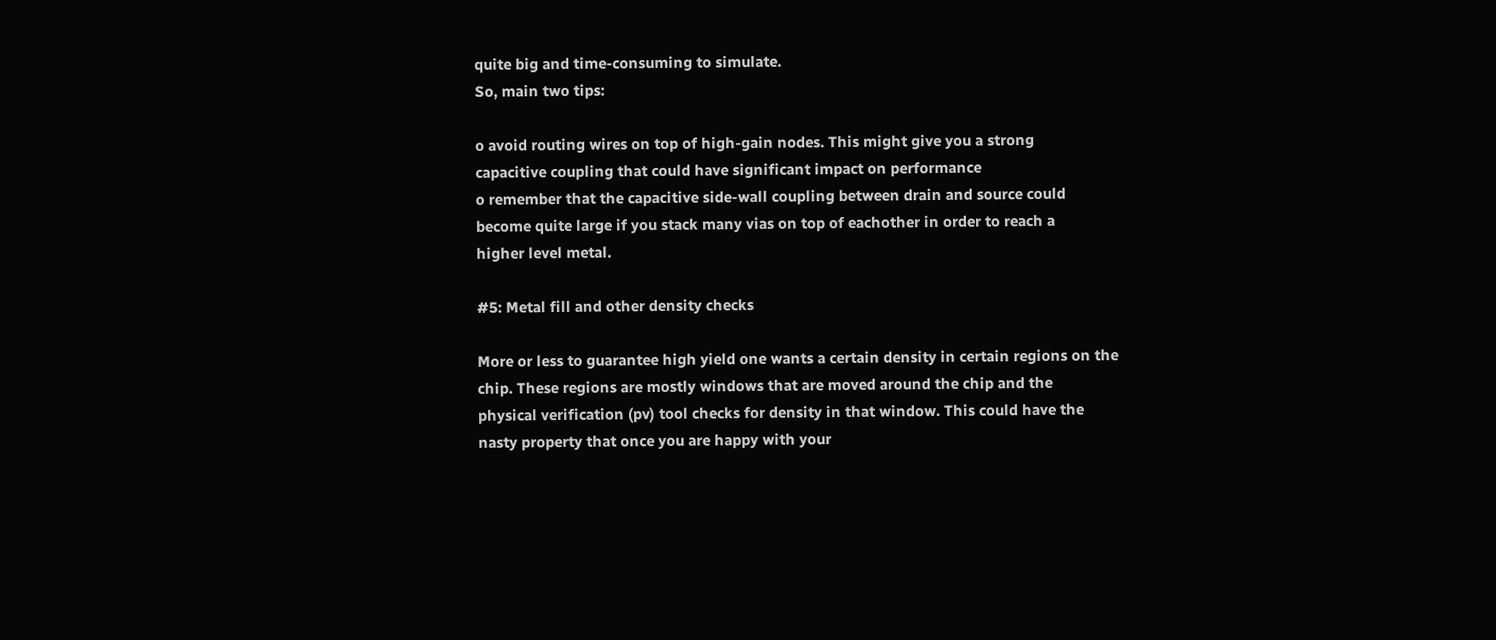quite big and time-consuming to simulate.
So, main two tips:

o avoid routing wires on top of high-gain nodes. This might give you a strong
capacitive coupling that could have significant impact on performance
o remember that the capacitive side-wall coupling between drain and source could
become quite large if you stack many vias on top of eachother in order to reach a
higher level metal.

#5: Metal fill and other density checks

More or less to guarantee high yield one wants a certain density in certain regions on the
chip. These regions are mostly windows that are moved around the chip and the
physical verification (pv) tool checks for density in that window. This could have the
nasty property that once you are happy with your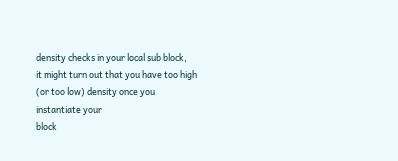density checks in your local sub block,
it might turn out that you have too high (or too low) density once you instantiate your
block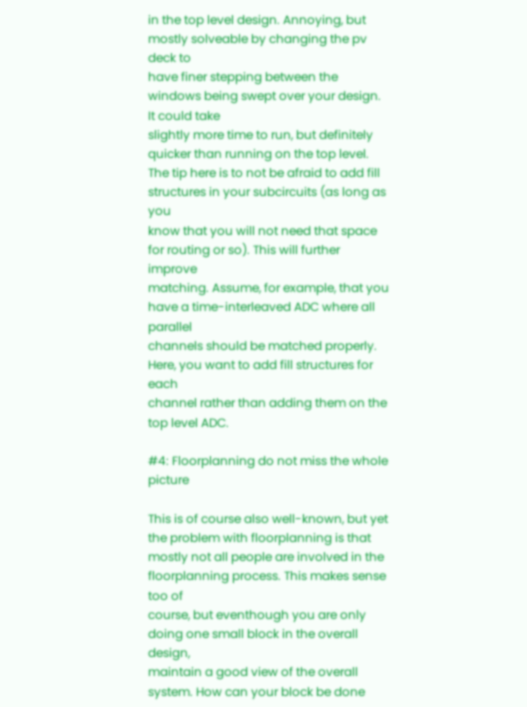in the top level design. Annoying, but mostly solveable by changing the pv deck to
have finer stepping between the windows being swept over your design. It could take
slightly more time to run, but definitely quicker than running on the top level.
The tip here is to not be afraid to add fill structures in your subcircuits (as long as you
know that you will not need that space for routing or so). This will further improve
matching. Assume, for example, that you have a time-interleaved ADC where all parallel
channels should be matched properly. Here, you want to add fill structures for each
channel rather than adding them on the top level ADC.

#4: Floorplanning do not miss the whole picture

This is of course also well-known, but yet the problem with floorplanning is that
mostly not all people are involved in the floorplanning process. This makes sense too of
course, but eventhough you are only doing one small block in the overall design,
maintain a good view of the overall system. How can your block be done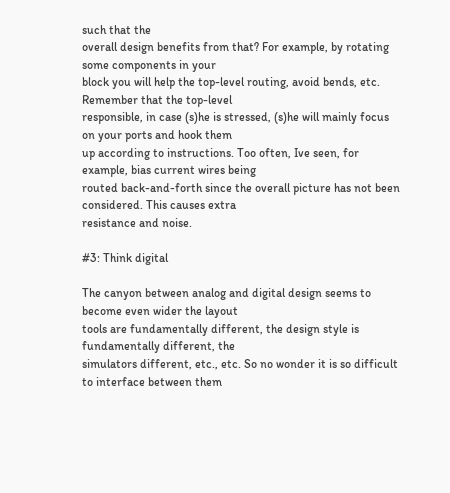such that the
overall design benefits from that? For example, by rotating some components in your
block you will help the top-level routing, avoid bends, etc. Remember that the top-level
responsible, in case (s)he is stressed, (s)he will mainly focus on your ports and hook them
up according to instructions. Too often, Ive seen, for example, bias current wires being
routed back-and-forth since the overall picture has not been considered. This causes extra
resistance and noise.

#3: Think digital

The canyon between analog and digital design seems to become even wider the layout
tools are fundamentally different, the design style is fundamentally different, the
simulators different, etc., etc. So no wonder it is so difficult to interface between them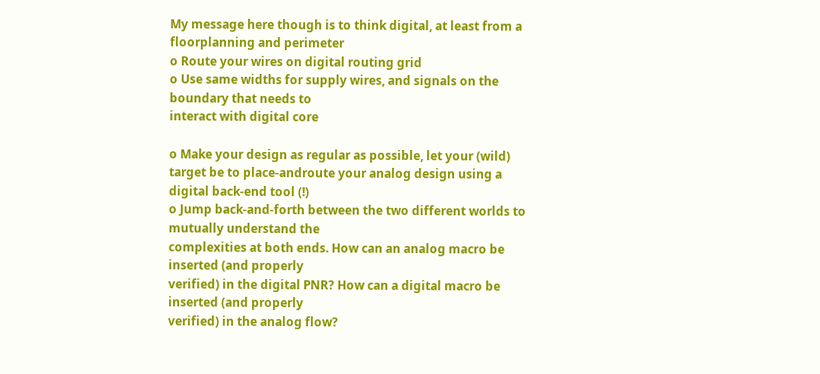My message here though is to think digital, at least from a floorplanning and perimeter
o Route your wires on digital routing grid
o Use same widths for supply wires, and signals on the boundary that needs to
interact with digital core

o Make your design as regular as possible, let your (wild) target be to place-androute your analog design using a digital back-end tool (!)
o Jump back-and-forth between the two different worlds to mutually understand the
complexities at both ends. How can an analog macro be inserted (and properly
verified) in the digital PNR? How can a digital macro be inserted (and properly
verified) in the analog flow?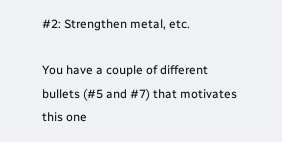#2: Strengthen metal, etc.

You have a couple of different bullets (#5 and #7) that motivates this one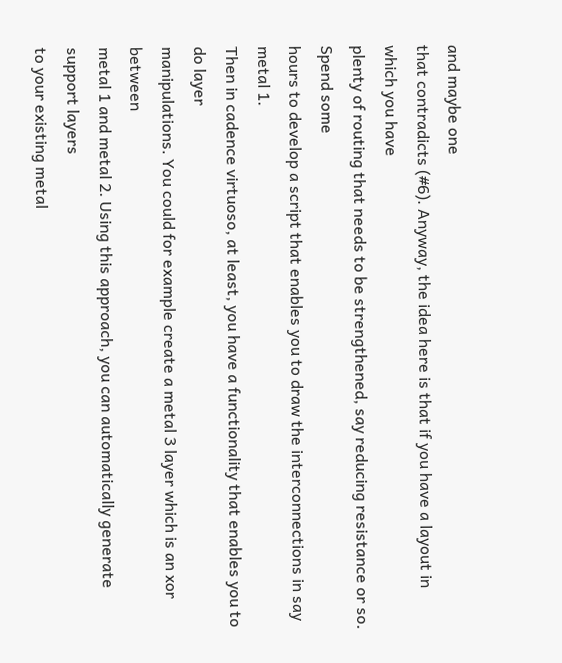and maybe one
that contradicts (#6). Anyway, the idea here is that if you have a layout in which you have
plenty of routing that needs to be strengthened, say reducing resistance or so. Spend some
hours to develop a script that enables you to draw the interconnections in say metal 1.
Then in cadence virtuoso, at least, you have a functionality that enables you to do layer
manipulations. You could for example create a metal 3 layer which is an xor between
metal 1 and metal 2. Using this approach, you can automatically generate support layers
to your existing metal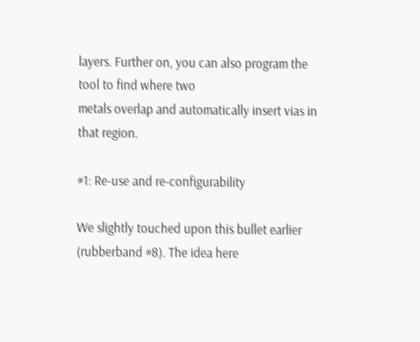layers. Further on, you can also program the tool to find where two
metals overlap and automatically insert vias in that region.

#1: Re-use and re-configurability

We slightly touched upon this bullet earlier (rubberband #8). The idea here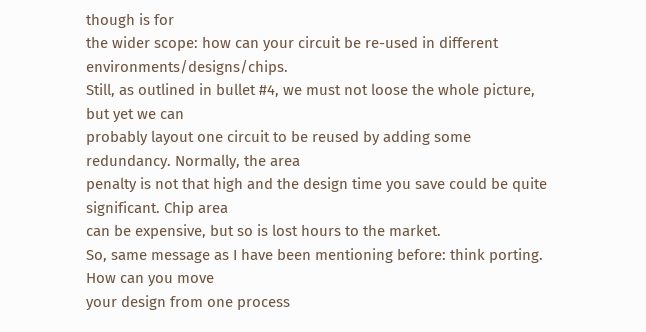though is for
the wider scope: how can your circuit be re-used in different environments/designs/chips.
Still, as outlined in bullet #4, we must not loose the whole picture, but yet we can
probably layout one circuit to be reused by adding some redundancy. Normally, the area
penalty is not that high and the design time you save could be quite significant. Chip area
can be expensive, but so is lost hours to the market.
So, same message as I have been mentioning before: think porting. How can you move
your design from one process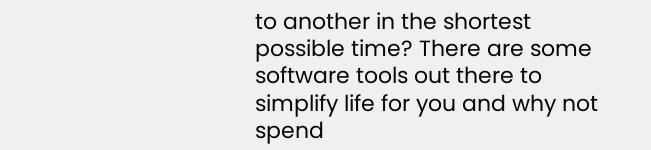to another in the shortest possible time? There are some
software tools out there to simplify life for you and why not spend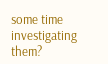some time
investigating them?